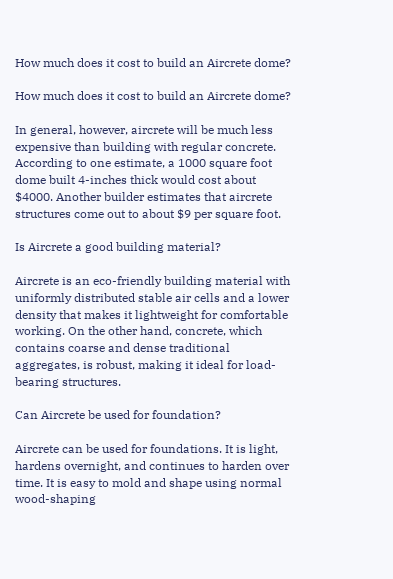How much does it cost to build an Aircrete dome?

How much does it cost to build an Aircrete dome?

In general, however, aircrete will be much less expensive than building with regular concrete. According to one estimate, a 1000 square foot dome built 4-inches thick would cost about $4000. Another builder estimates that aircrete structures come out to about $9 per square foot.

Is Aircrete a good building material?

Aircrete is an eco-friendly building material with uniformly distributed stable air cells and a lower density that makes it lightweight for comfortable working. On the other hand, concrete, which contains coarse and dense traditional aggregates, is robust, making it ideal for load-bearing structures.

Can Aircrete be used for foundation?

Aircrete can be used for foundations. It is light, hardens overnight, and continues to harden over time. It is easy to mold and shape using normal wood-shaping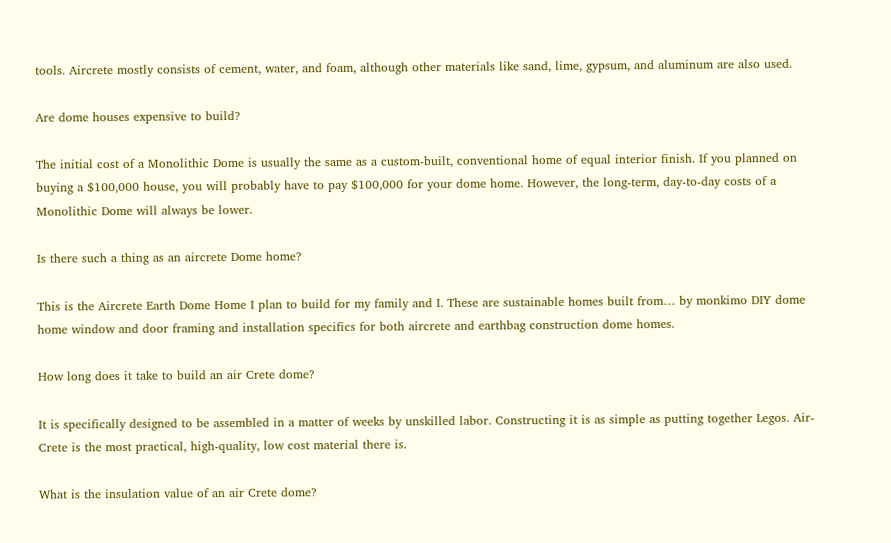tools. Aircrete mostly consists of cement, water, and foam, although other materials like sand, lime, gypsum, and aluminum are also used.

Are dome houses expensive to build?

The initial cost of a Monolithic Dome is usually the same as a custom-built, conventional home of equal interior finish. If you planned on buying a $100,000 house, you will probably have to pay $100,000 for your dome home. However, the long-term, day-to-day costs of a Monolithic Dome will always be lower.

Is there such a thing as an aircrete Dome home?

This is the Aircrete Earth Dome Home I plan to build for my family and I. These are sustainable homes built from… by monkimo DIY dome home window and door framing and installation specifics for both aircrete and earthbag construction dome homes.

How long does it take to build an air Crete dome?

It is specifically designed to be assembled in a matter of weeks by unskilled labor. Constructing it is as simple as putting together Legos. Air-Crete is the most practical, high-quality, low cost material there is.

What is the insulation value of an air Crete dome?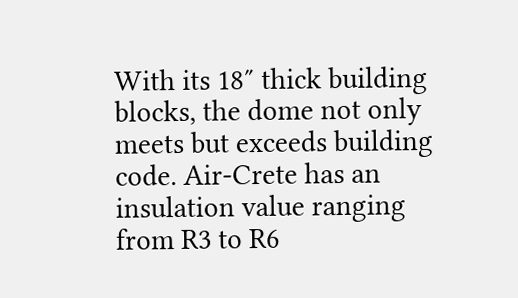With its 18″ thick building blocks, the dome not only meets but exceeds building code. Air-Crete has an insulation value ranging from R3 to R6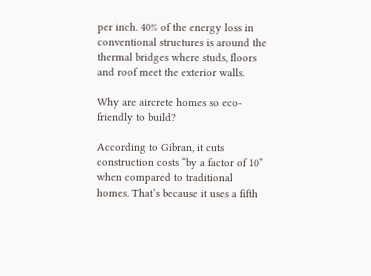per inch. 40% of the energy loss in conventional structures is around the thermal bridges where studs, floors and roof meet the exterior walls.

Why are aircrete homes so eco-friendly to build?

According to Gibran, it cuts construction costs “by a factor of 10” when compared to traditional homes. That’s because it uses a fifth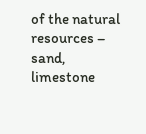of the natural resources – sand, limestone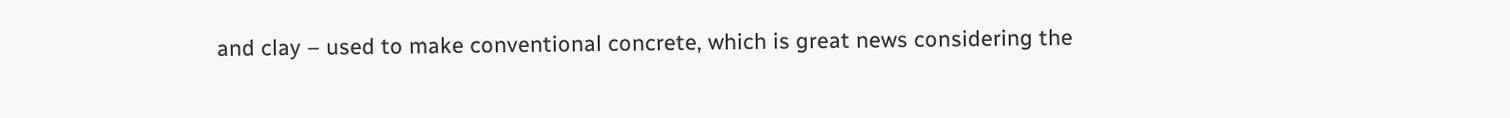and clay – used to make conventional concrete, which is great news considering the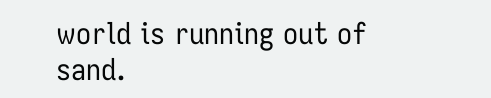world is running out of sand.